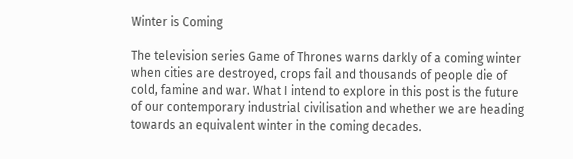Winter is Coming

The television series Game of Thrones warns darkly of a coming winter when cities are destroyed, crops fail and thousands of people die of cold, famine and war. What I intend to explore in this post is the future of our contemporary industrial civilisation and whether we are heading towards an equivalent winter in the coming decades.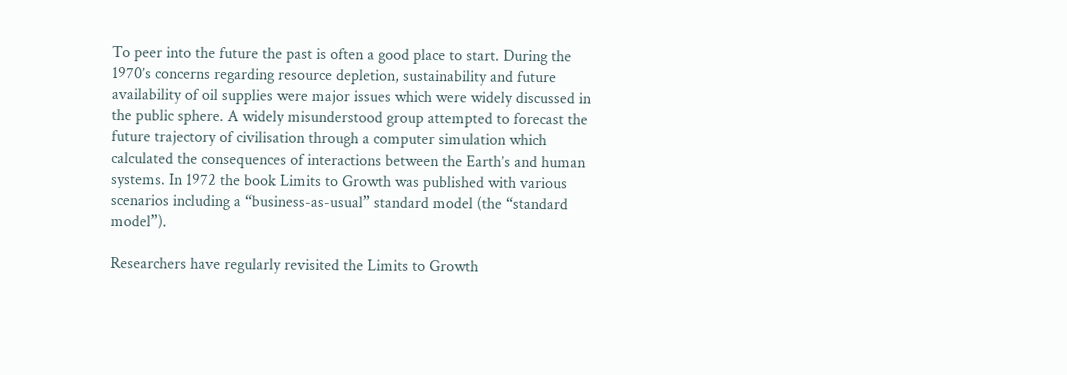To peer into the future the past is often a good place to start. During the 1970’s concerns regarding resource depletion, sustainability and future availability of oil supplies were major issues which were widely discussed in the public sphere. A widely misunderstood group attempted to forecast the future trajectory of civilisation through a computer simulation which calculated the consequences of interactions between the Earth’s and human systems. In 1972 the book Limits to Growth was published with various scenarios including a “business-as-usual” standard model (the “standard model”).

Researchers have regularly revisited the Limits to Growth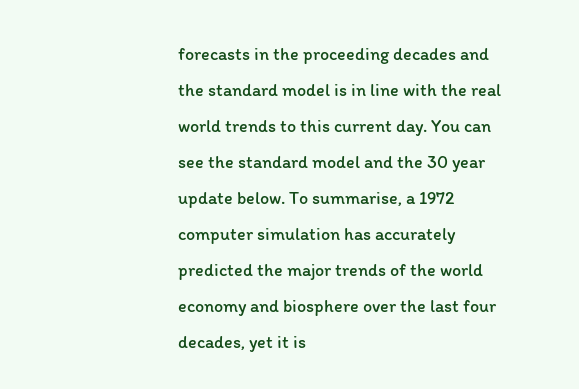forecasts in the proceeding decades and the standard model is in line with the real world trends to this current day. You can see the standard model and the 30 year update below. To summarise, a 1972 computer simulation has accurately predicted the major trends of the world economy and biosphere over the last four decades, yet it is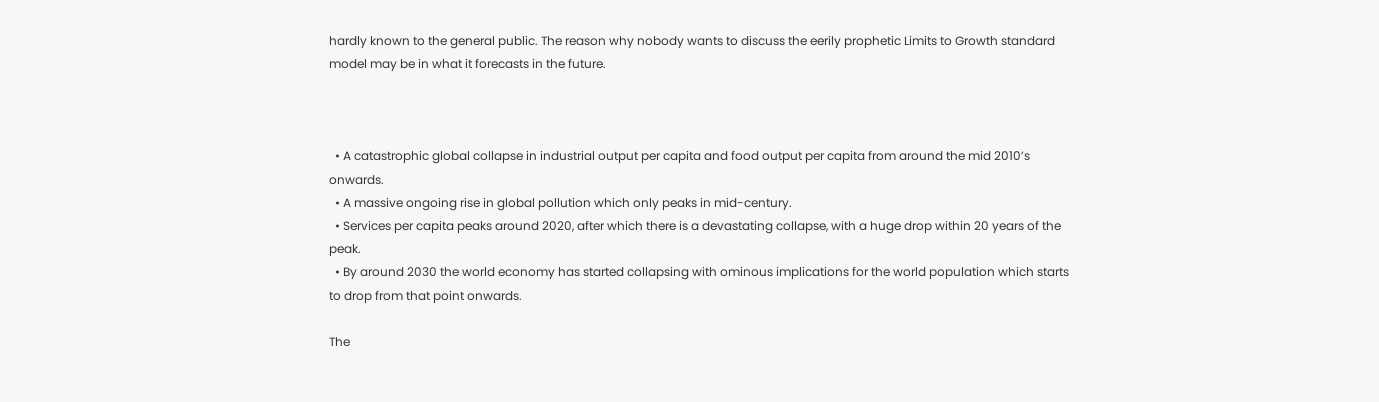hardly known to the general public. The reason why nobody wants to discuss the eerily prophetic Limits to Growth standard model may be in what it forecasts in the future.



  • A catastrophic global collapse in industrial output per capita and food output per capita from around the mid 2010’s onwards.
  • A massive ongoing rise in global pollution which only peaks in mid-century.
  • Services per capita peaks around 2020, after which there is a devastating collapse, with a huge drop within 20 years of the peak.
  • By around 2030 the world economy has started collapsing with ominous implications for the world population which starts to drop from that point onwards.

The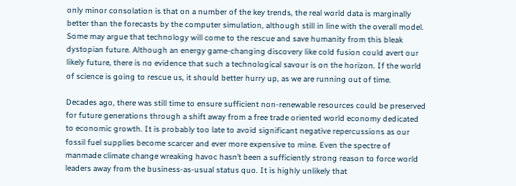only minor consolation is that on a number of the key trends, the real world data is marginally better than the forecasts by the computer simulation, although still in line with the overall model. Some may argue that technology will come to the rescue and save humanity from this bleak dystopian future. Although an energy game-changing discovery like cold fusion could avert our likely future, there is no evidence that such a technological savour is on the horizon. If the world of science is going to rescue us, it should better hurry up, as we are running out of time.

Decades ago, there was still time to ensure sufficient non-renewable resources could be preserved for future generations through a shift away from a free trade oriented world economy dedicated to economic growth. It is probably too late to avoid significant negative repercussions as our fossil fuel supplies become scarcer and ever more expensive to mine. Even the spectre of manmade climate change wreaking havoc hasn’t been a sufficiently strong reason to force world leaders away from the business-as-usual status quo. It is highly unlikely that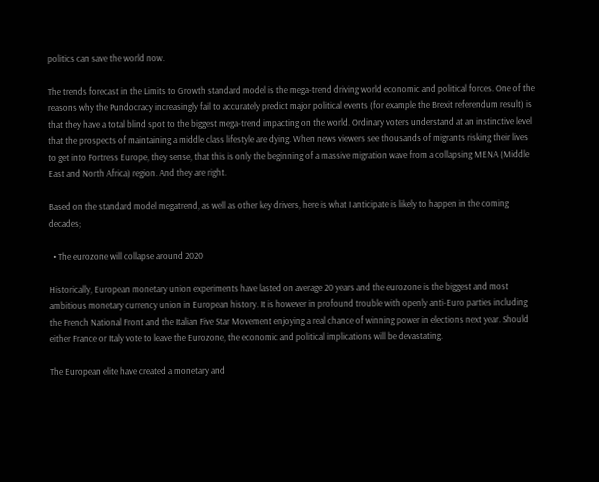politics can save the world now.

The trends forecast in the Limits to Growth standard model is the mega-trend driving world economic and political forces. One of the reasons why the Pundocracy increasingly fail to accurately predict major political events (for example the Brexit referendum result) is that they have a total blind spot to the biggest mega-trend impacting on the world. Ordinary voters understand at an instinctive level that the prospects of maintaining a middle class lifestyle are dying. When news viewers see thousands of migrants risking their lives to get into Fortress Europe, they sense, that this is only the beginning of a massive migration wave from a collapsing MENA (Middle East and North Africa) region. And they are right.

Based on the standard model megatrend, as well as other key drivers, here is what I anticipate is likely to happen in the coming decades;

  • The eurozone will collapse around 2020

Historically, European monetary union experiments have lasted on average 20 years and the eurozone is the biggest and most ambitious monetary currency union in European history. It is however in profound trouble with openly anti-Euro parties including the French National Front and the Italian Five Star Movement enjoying a real chance of winning power in elections next year. Should either France or Italy vote to leave the Eurozone, the economic and political implications will be devastating.

The European elite have created a monetary and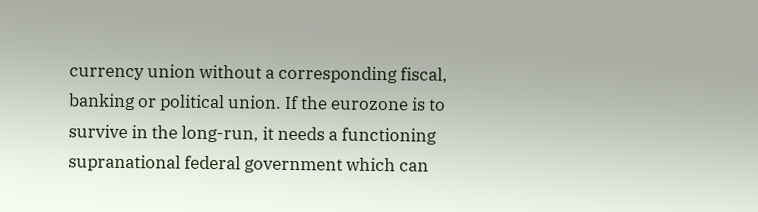currency union without a corresponding fiscal, banking or political union. If the eurozone is to survive in the long-run, it needs a functioning supranational federal government which can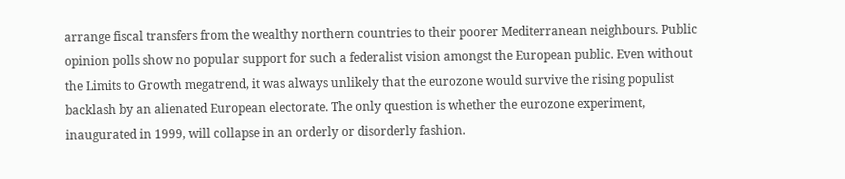arrange fiscal transfers from the wealthy northern countries to their poorer Mediterranean neighbours. Public opinion polls show no popular support for such a federalist vision amongst the European public. Even without the Limits to Growth megatrend, it was always unlikely that the eurozone would survive the rising populist backlash by an alienated European electorate. The only question is whether the eurozone experiment, inaugurated in 1999, will collapse in an orderly or disorderly fashion.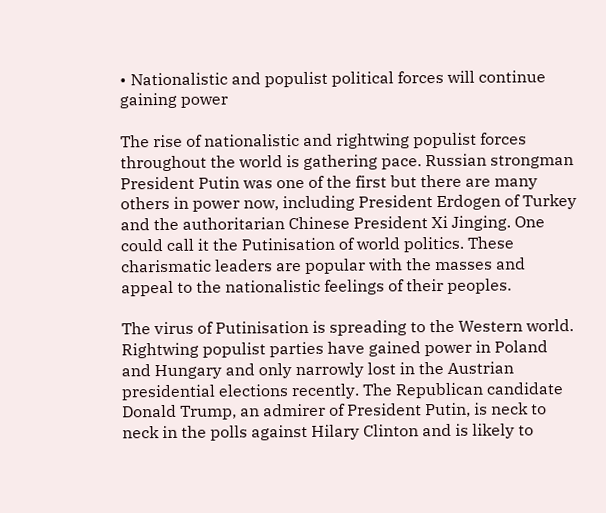• Nationalistic and populist political forces will continue gaining power

The rise of nationalistic and rightwing populist forces throughout the world is gathering pace. Russian strongman President Putin was one of the first but there are many others in power now, including President Erdogen of Turkey and the authoritarian Chinese President Xi Jinging. One could call it the Putinisation of world politics. These charismatic leaders are popular with the masses and appeal to the nationalistic feelings of their peoples.

The virus of Putinisation is spreading to the Western world. Rightwing populist parties have gained power in Poland and Hungary and only narrowly lost in the Austrian presidential elections recently. The Republican candidate Donald Trump, an admirer of President Putin, is neck to neck in the polls against Hilary Clinton and is likely to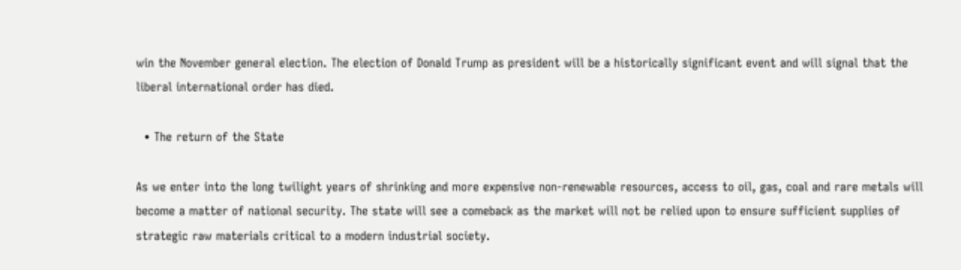win the November general election. The election of Donald Trump as president will be a historically significant event and will signal that the liberal international order has died.

  • The return of the State

As we enter into the long twilight years of shrinking and more expensive non-renewable resources, access to oil, gas, coal and rare metals will become a matter of national security. The state will see a comeback as the market will not be relied upon to ensure sufficient supplies of strategic raw materials critical to a modern industrial society.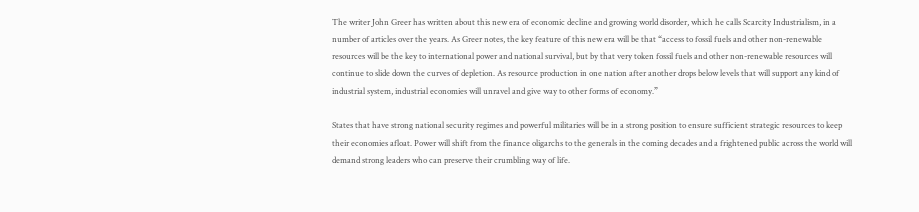The writer John Greer has written about this new era of economic decline and growing world disorder, which he calls Scarcity Industrialism, in a number of articles over the years. As Greer notes, the key feature of this new era will be that “access to fossil fuels and other non-renewable resources will be the key to international power and national survival, but by that very token fossil fuels and other non-renewable resources will continue to slide down the curves of depletion. As resource production in one nation after another drops below levels that will support any kind of industrial system, industrial economies will unravel and give way to other forms of economy.”

States that have strong national security regimes and powerful militaries will be in a strong position to ensure sufficient strategic resources to keep their economies afloat. Power will shift from the finance oligarchs to the generals in the coming decades and a frightened public across the world will demand strong leaders who can preserve their crumbling way of life.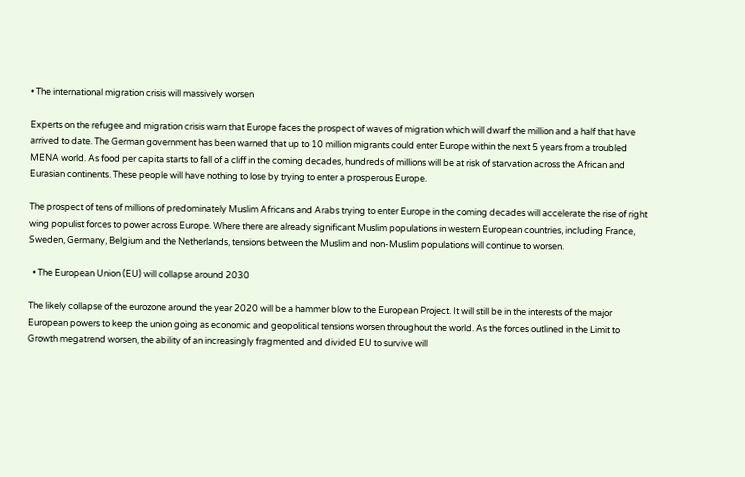• The international migration crisis will massively worsen

Experts on the refugee and migration crisis warn that Europe faces the prospect of waves of migration which will dwarf the million and a half that have arrived to date. The German government has been warned that up to 10 million migrants could enter Europe within the next 5 years from a troubled MENA world. As food per capita starts to fall of a cliff in the coming decades, hundreds of millions will be at risk of starvation across the African and Eurasian continents. These people will have nothing to lose by trying to enter a prosperous Europe.

The prospect of tens of millions of predominately Muslim Africans and Arabs trying to enter Europe in the coming decades will accelerate the rise of right wing populist forces to power across Europe. Where there are already significant Muslim populations in western European countries, including France, Sweden, Germany, Belgium and the Netherlands, tensions between the Muslim and non-Muslim populations will continue to worsen.

  • The European Union (EU) will collapse around 2030

The likely collapse of the eurozone around the year 2020 will be a hammer blow to the European Project. It will still be in the interests of the major European powers to keep the union going as economic and geopolitical tensions worsen throughout the world. As the forces outlined in the Limit to Growth megatrend worsen, the ability of an increasingly fragmented and divided EU to survive will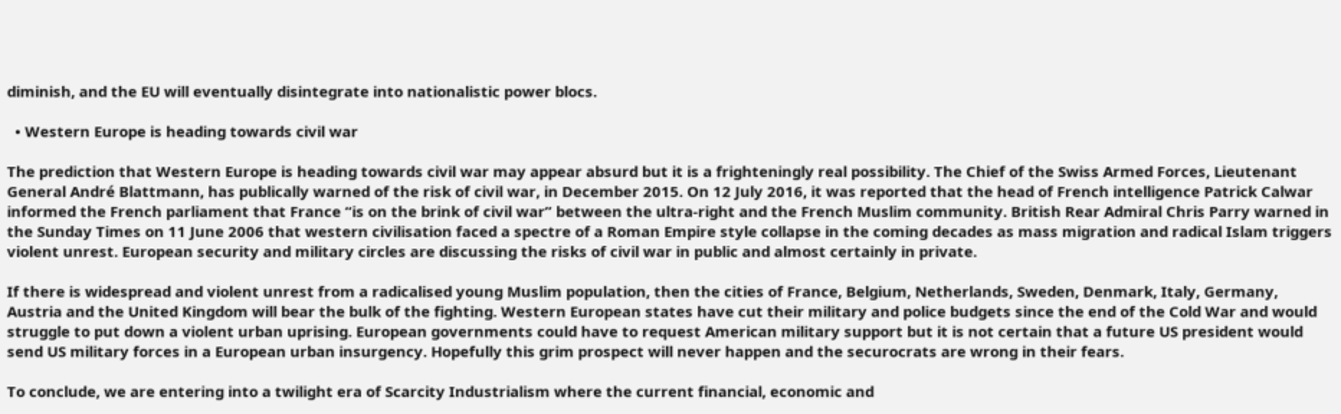diminish, and the EU will eventually disintegrate into nationalistic power blocs.

  • Western Europe is heading towards civil war

The prediction that Western Europe is heading towards civil war may appear absurd but it is a frighteningly real possibility. The Chief of the Swiss Armed Forces, Lieutenant General André Blattmann, has publically warned of the risk of civil war, in December 2015. On 12 July 2016, it was reported that the head of French intelligence Patrick Calwar informed the French parliament that France “is on the brink of civil war” between the ultra-right and the French Muslim community. British Rear Admiral Chris Parry warned in the Sunday Times on 11 June 2006 that western civilisation faced a spectre of a Roman Empire style collapse in the coming decades as mass migration and radical Islam triggers violent unrest. European security and military circles are discussing the risks of civil war in public and almost certainly in private.

If there is widespread and violent unrest from a radicalised young Muslim population, then the cities of France, Belgium, Netherlands, Sweden, Denmark, Italy, Germany, Austria and the United Kingdom will bear the bulk of the fighting. Western European states have cut their military and police budgets since the end of the Cold War and would struggle to put down a violent urban uprising. European governments could have to request American military support but it is not certain that a future US president would send US military forces in a European urban insurgency. Hopefully this grim prospect will never happen and the securocrats are wrong in their fears.

To conclude, we are entering into a twilight era of Scarcity Industrialism where the current financial, economic and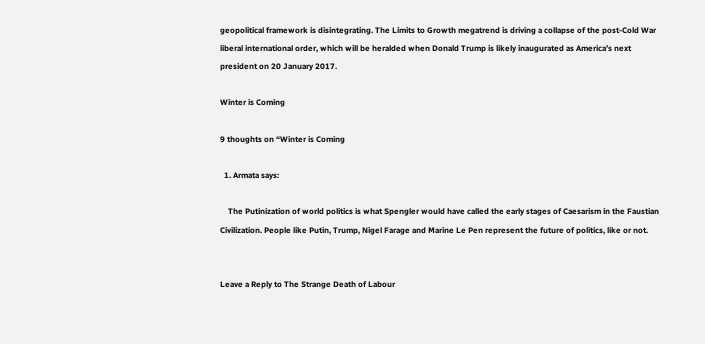geopolitical framework is disintegrating. The Limits to Growth megatrend is driving a collapse of the post-Cold War liberal international order, which will be heralded when Donald Trump is likely inaugurated as America’s next president on 20 January 2017.

Winter is Coming

9 thoughts on “Winter is Coming

  1. Armata says:

    The Putinization of world politics is what Spengler would have called the early stages of Caesarism in the Faustian Civilization. People like Putin, Trump, Nigel Farage and Marine Le Pen represent the future of politics, like or not.


Leave a Reply to The Strange Death of Labour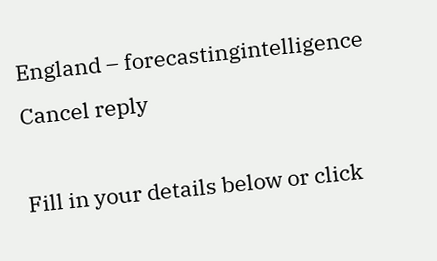England – forecastingintelligence Cancel reply

Fill in your details below or click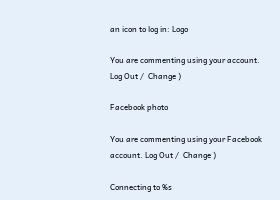an icon to log in: Logo

You are commenting using your account. Log Out /  Change )

Facebook photo

You are commenting using your Facebook account. Log Out /  Change )

Connecting to %s